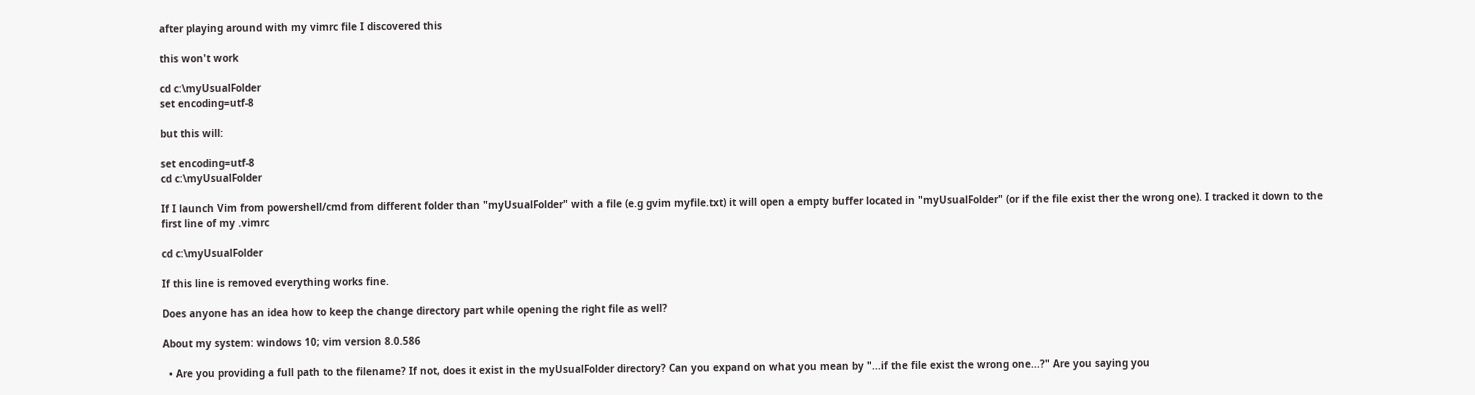after playing around with my vimrc file I discovered this

this won't work

cd c:\myUsualFolder
set encoding=utf-8

but this will:

set encoding=utf-8
cd c:\myUsualFolder

If I launch Vim from powershell/cmd from different folder than "myUsualFolder" with a file (e.g gvim myfile.txt) it will open a empty buffer located in "myUsualFolder" (or if the file exist ther the wrong one). I tracked it down to the first line of my .vimrc

cd c:\myUsualFolder

If this line is removed everything works fine.

Does anyone has an idea how to keep the change directory part while opening the right file as well?

About my system: windows 10; vim version 8.0.586

  • Are you providing a full path to the filename? If not, does it exist in the myUsualFolder directory? Can you expand on what you mean by "...if the file exist the wrong one...?" Are you saying you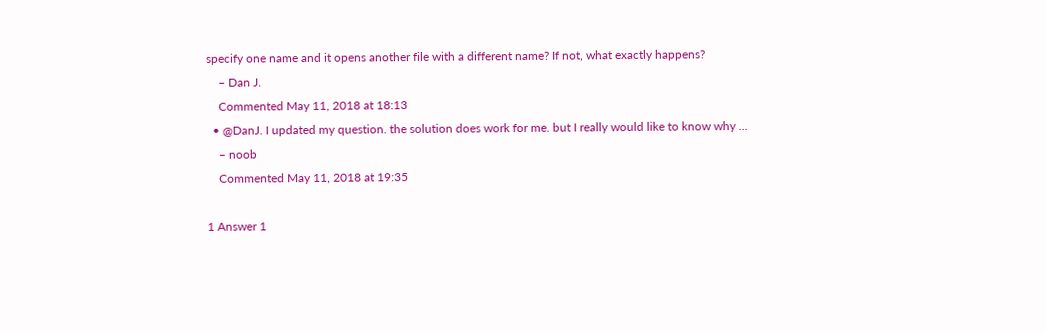specify one name and it opens another file with a different name? If not, what exactly happens?
    – Dan J.
    Commented May 11, 2018 at 18:13
  • @DanJ. I updated my question. the solution does work for me. but I really would like to know why ...
    – noob
    Commented May 11, 2018 at 19:35

1 Answer 1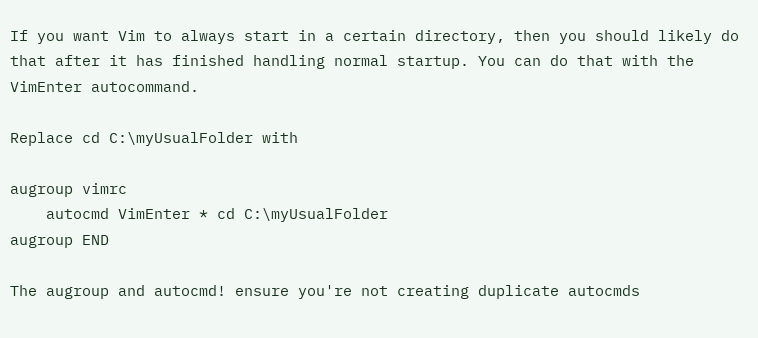If you want Vim to always start in a certain directory, then you should likely do that after it has finished handling normal startup. You can do that with the VimEnter autocommand.

Replace cd C:\myUsualFolder with

augroup vimrc
    autocmd VimEnter * cd C:\myUsualFolder
augroup END

The augroup and autocmd! ensure you're not creating duplicate autocmds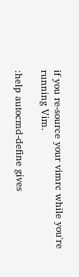if you re-source your vimrc while you're running Vim.

:help autocmd-define gives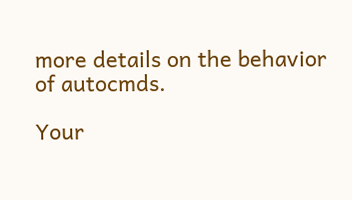more details on the behavior of autocmds.

Your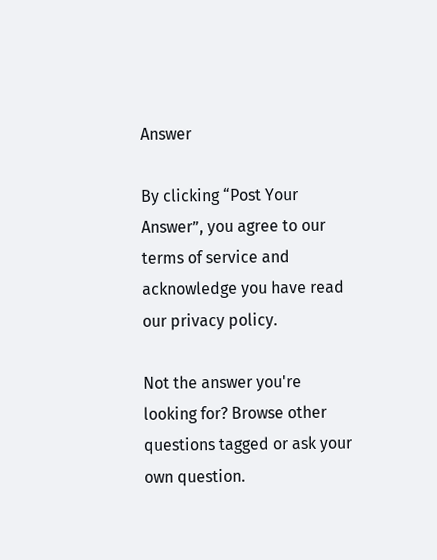Answer

By clicking “Post Your Answer”, you agree to our terms of service and acknowledge you have read our privacy policy.

Not the answer you're looking for? Browse other questions tagged or ask your own question.